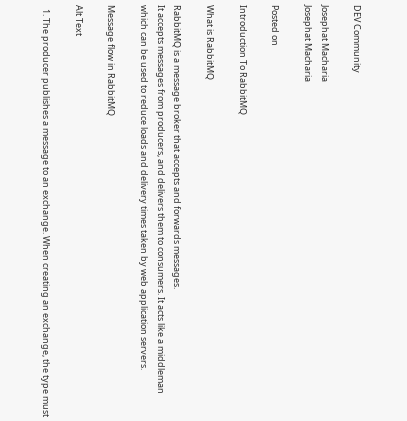DEV Community

Josephat Macharia
Josephat Macharia

Posted on

Introduction To RabbitMQ

What is RabbitMQ

RabbitMQ is a message broker that accepts and forwards messages.
It accepts messages from producers, and delivers them to consumers. It acts like a middleman which can be used to reduce loads and delivery times taken by web application servers.

Message flow in RabbitMQ

Alt Text

  1. The producer publishes a message to an exchange. When creating an exchange, the type must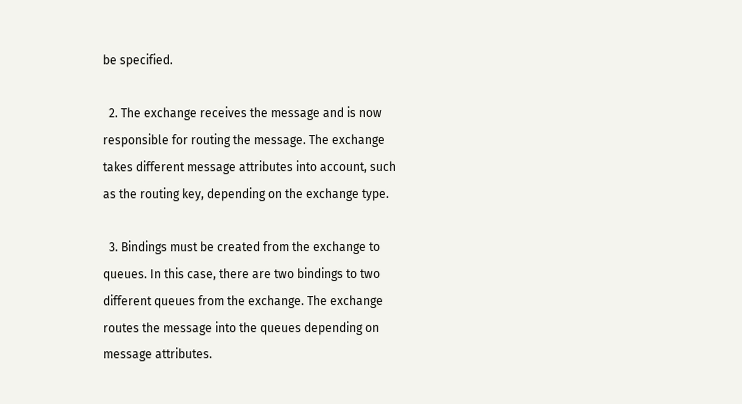be specified.

  2. The exchange receives the message and is now responsible for routing the message. The exchange takes different message attributes into account, such as the routing key, depending on the exchange type.

  3. Bindings must be created from the exchange to queues. In this case, there are two bindings to two different queues from the exchange. The exchange routes the message into the queues depending on message attributes.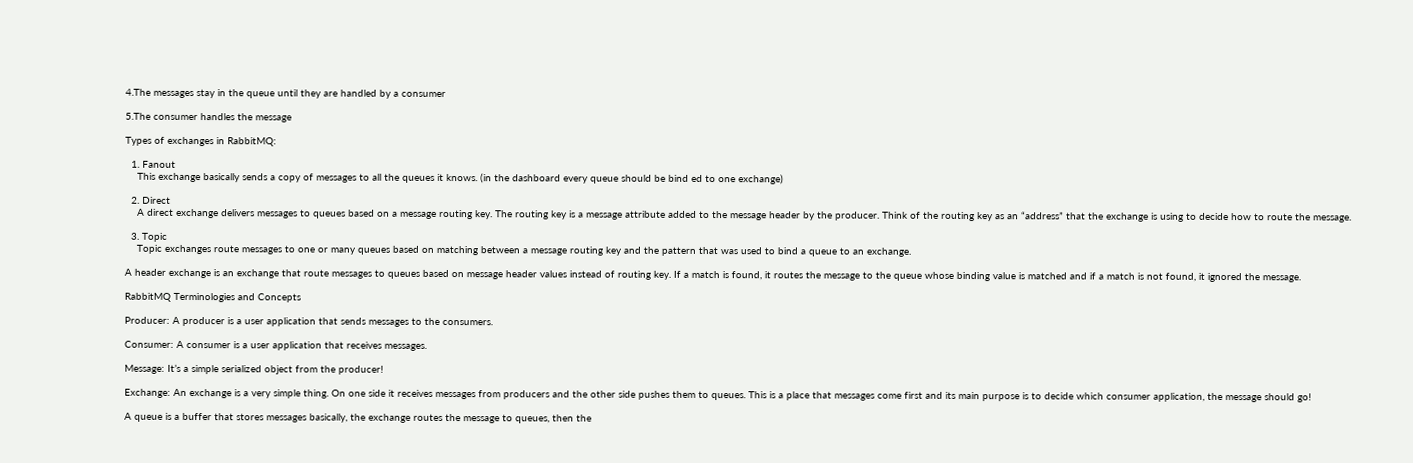4.The messages stay in the queue until they are handled by a consumer

5.The consumer handles the message

Types of exchanges in RabbitMQ:

  1. Fanout
    This exchange basically sends a copy of messages to all the queues it knows. (in the dashboard every queue should be bind ed to one exchange)

  2. Direct
    A direct exchange delivers messages to queues based on a message routing key. The routing key is a message attribute added to the message header by the producer. Think of the routing key as an “address” that the exchange is using to decide how to route the message.

  3. Topic
    Topic exchanges route messages to one or many queues based on matching between a message routing key and the pattern that was used to bind a queue to an exchange.

A header exchange is an exchange that route messages to queues based on message header values instead of routing key. If a match is found, it routes the message to the queue whose binding value is matched and if a match is not found, it ignored the message.

RabbitMQ Terminologies and Concepts

Producer: A producer is a user application that sends messages to the consumers.

Consumer: A consumer is a user application that receives messages.

Message: It’s a simple serialized object from the producer!

Exchange: An exchange is a very simple thing. On one side it receives messages from producers and the other side pushes them to queues. This is a place that messages come first and its main purpose is to decide which consumer application, the message should go!

A queue is a buffer that stores messages basically, the exchange routes the message to queues, then the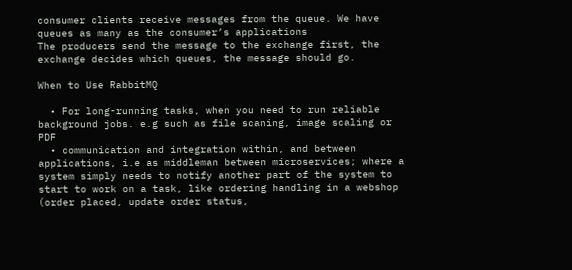consumer clients receive messages from the queue. We have queues as many as the consumer’s applications
The producers send the message to the exchange first, the exchange decides which queues, the message should go.

When to Use RabbitMQ

  • For long-running tasks, when you need to run reliable background jobs. e.g such as file scaning, image scaling or PDF
  • communication and integration within, and between applications, i.e as middleman between microservices; where a system simply needs to notify another part of the system to start to work on a task, like ordering handling in a webshop (order placed, update order status,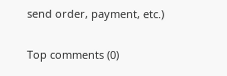send order, payment, etc.)

Top comments (0)